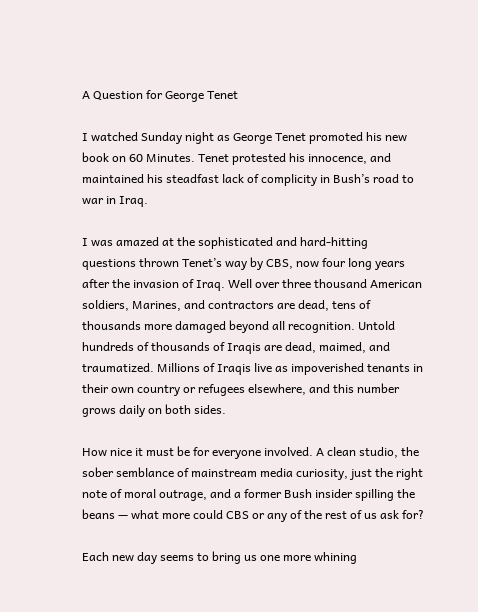A Question for George Tenet

I watched Sunday night as George Tenet promoted his new book on 60 Minutes. Tenet protested his innocence, and maintained his steadfast lack of complicity in Bush’s road to war in Iraq.

I was amazed at the sophisticated and hard-hitting questions thrown Tenet’s way by CBS, now four long years after the invasion of Iraq. Well over three thousand American soldiers, Marines, and contractors are dead, tens of thousands more damaged beyond all recognition. Untold hundreds of thousands of Iraqis are dead, maimed, and traumatized. Millions of Iraqis live as impoverished tenants in their own country or refugees elsewhere, and this number grows daily on both sides.

How nice it must be for everyone involved. A clean studio, the sober semblance of mainstream media curiosity, just the right note of moral outrage, and a former Bush insider spilling the beans — what more could CBS or any of the rest of us ask for?

Each new day seems to bring us one more whining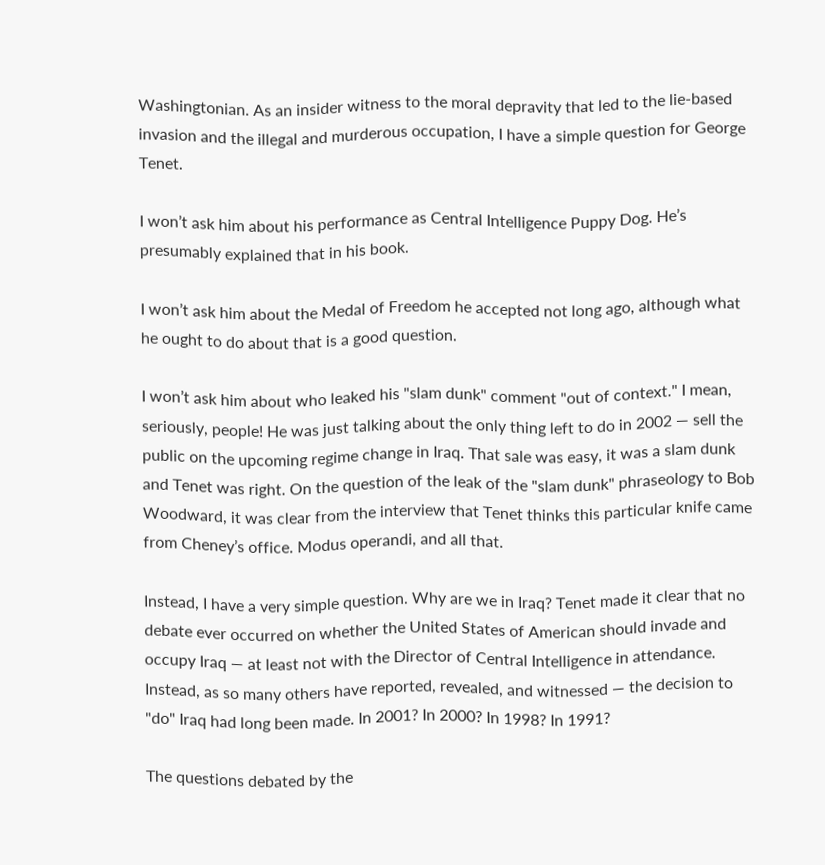Washingtonian. As an insider witness to the moral depravity that led to the lie-based invasion and the illegal and murderous occupation, I have a simple question for George Tenet.

I won’t ask him about his performance as Central Intelligence Puppy Dog. He’s presumably explained that in his book.

I won’t ask him about the Medal of Freedom he accepted not long ago, although what he ought to do about that is a good question.

I won’t ask him about who leaked his "slam dunk" comment "out of context." I mean, seriously, people! He was just talking about the only thing left to do in 2002 — sell the public on the upcoming regime change in Iraq. That sale was easy, it was a slam dunk and Tenet was right. On the question of the leak of the "slam dunk" phraseology to Bob Woodward, it was clear from the interview that Tenet thinks this particular knife came from Cheney’s office. Modus operandi, and all that.

Instead, I have a very simple question. Why are we in Iraq? Tenet made it clear that no debate ever occurred on whether the United States of American should invade and occupy Iraq — at least not with the Director of Central Intelligence in attendance. Instead, as so many others have reported, revealed, and witnessed — the decision to "do" Iraq had long been made. In 2001? In 2000? In 1998? In 1991?

The questions debated by the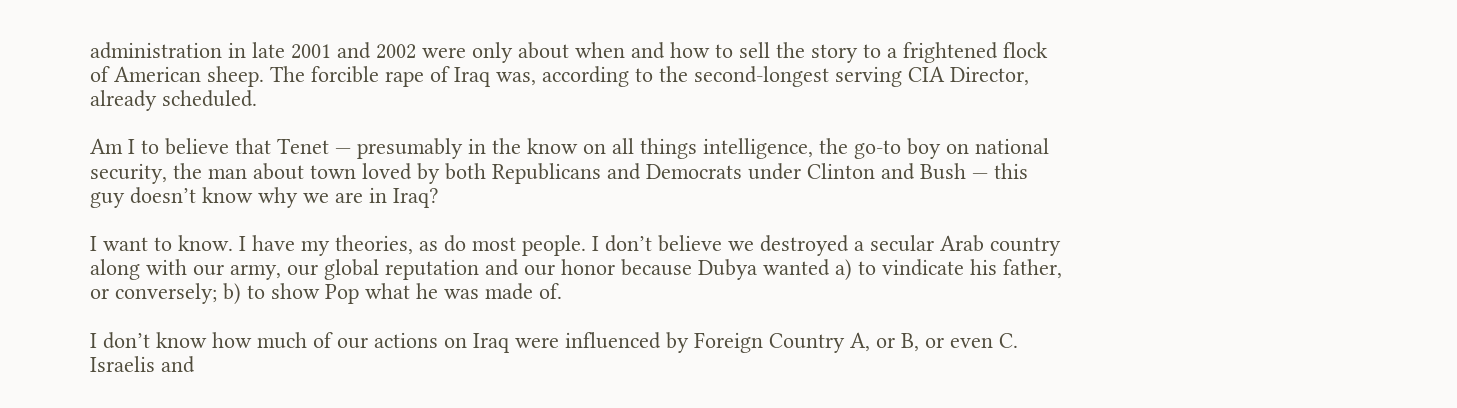administration in late 2001 and 2002 were only about when and how to sell the story to a frightened flock of American sheep. The forcible rape of Iraq was, according to the second-longest serving CIA Director, already scheduled.

Am I to believe that Tenet — presumably in the know on all things intelligence, the go-to boy on national security, the man about town loved by both Republicans and Democrats under Clinton and Bush — this guy doesn’t know why we are in Iraq?

I want to know. I have my theories, as do most people. I don’t believe we destroyed a secular Arab country along with our army, our global reputation and our honor because Dubya wanted a) to vindicate his father, or conversely; b) to show Pop what he was made of.

I don’t know how much of our actions on Iraq were influenced by Foreign Country A, or B, or even C. Israelis and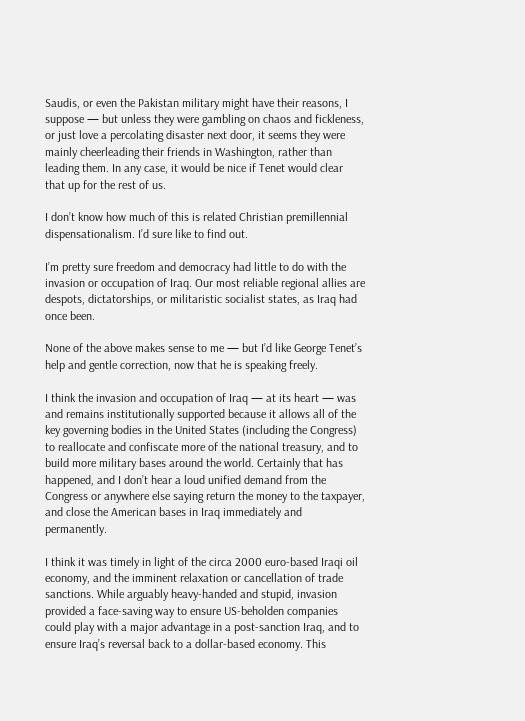Saudis, or even the Pakistan military might have their reasons, I suppose — but unless they were gambling on chaos and fickleness, or just love a percolating disaster next door, it seems they were mainly cheerleading their friends in Washington, rather than leading them. In any case, it would be nice if Tenet would clear that up for the rest of us.

I don’t know how much of this is related Christian premillennial dispensationalism. I’d sure like to find out.

I’m pretty sure freedom and democracy had little to do with the invasion or occupation of Iraq. Our most reliable regional allies are despots, dictatorships, or militaristic socialist states, as Iraq had once been.

None of the above makes sense to me — but I’d like George Tenet’s help and gentle correction, now that he is speaking freely.

I think the invasion and occupation of Iraq — at its heart — was and remains institutionally supported because it allows all of the key governing bodies in the United States (including the Congress) to reallocate and confiscate more of the national treasury, and to build more military bases around the world. Certainly that has happened, and I don’t hear a loud unified demand from the Congress or anywhere else saying return the money to the taxpayer, and close the American bases in Iraq immediately and permanently.

I think it was timely in light of the circa 2000 euro-based Iraqi oil economy, and the imminent relaxation or cancellation of trade sanctions. While arguably heavy-handed and stupid, invasion provided a face-saving way to ensure US-beholden companies could play with a major advantage in a post-sanction Iraq, and to ensure Iraq’s reversal back to a dollar-based economy. This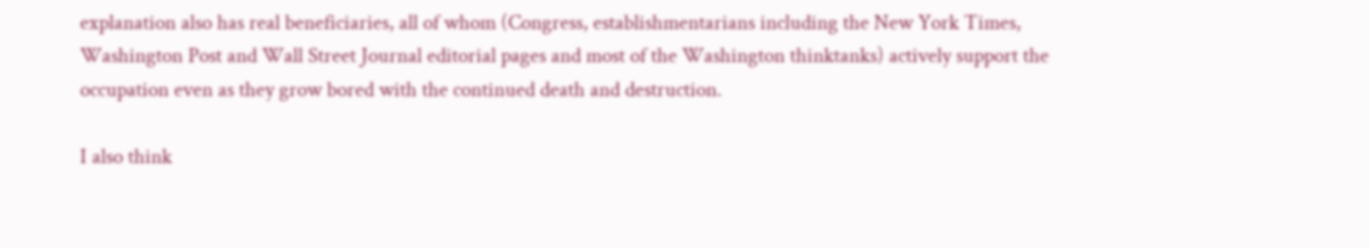explanation also has real beneficiaries, all of whom (Congress, establishmentarians including the New York Times, Washington Post and Wall Street Journal editorial pages and most of the Washington thinktanks) actively support the occupation even as they grow bored with the continued death and destruction.

I also think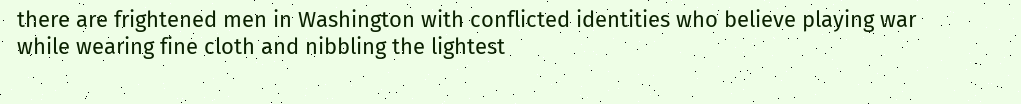there are frightened men in Washington with conflicted identities who believe playing war while wearing fine cloth and nibbling the lightest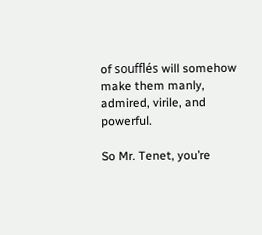of soufflés will somehow make them manly, admired, virile, and powerful.

So Mr. Tenet, you’re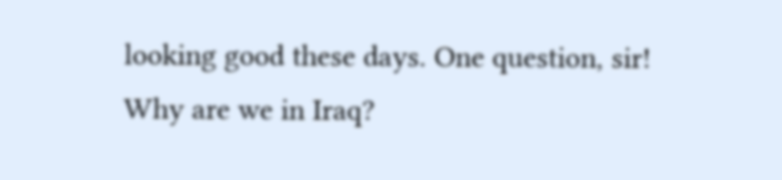looking good these days. One question, sir! Why are we in Iraq?